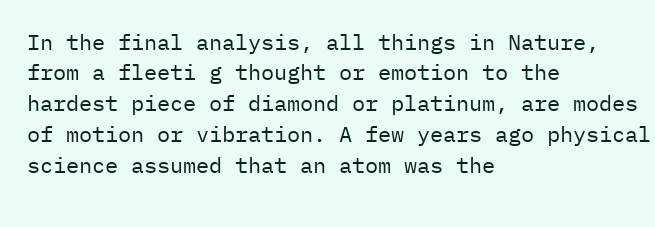In the final analysis, all things in Nature, from a fleeti g thought or emotion to the hardest piece of diamond or platinum, are modes of motion or vibration. A few years ago physical science assumed that an atom was the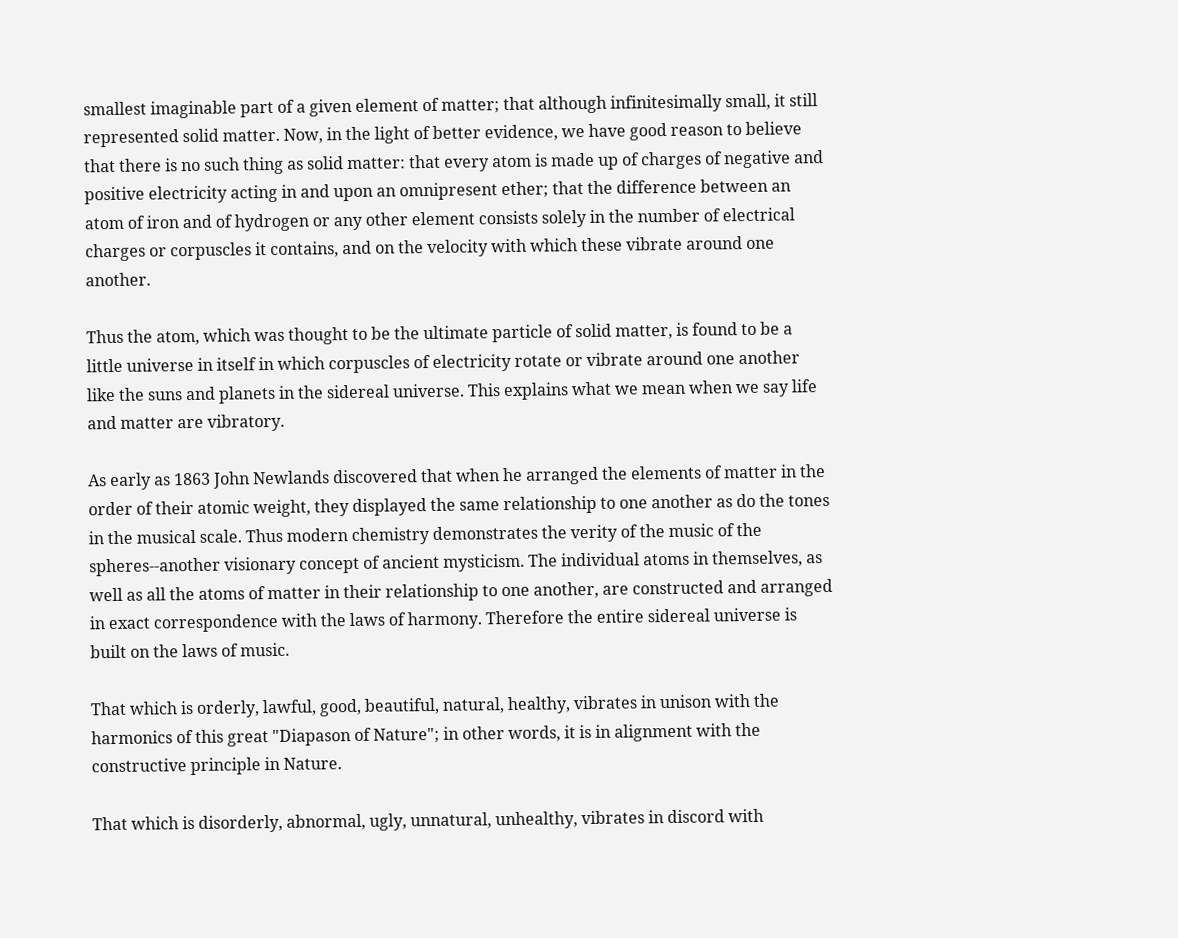smallest imaginable part of a given element of matter; that although infinitesimally small, it still represented solid matter. Now, in the light of better evidence, we have good reason to believe that there is no such thing as solid matter: that every atom is made up of charges of negative and positive electricity acting in and upon an omnipresent ether; that the difference between an atom of iron and of hydrogen or any other element consists solely in the number of electrical charges or corpuscles it contains, and on the velocity with which these vibrate around one another.

Thus the atom, which was thought to be the ultimate particle of solid matter, is found to be a little universe in itself in which corpuscles of electricity rotate or vibrate around one another like the suns and planets in the sidereal universe. This explains what we mean when we say life and matter are vibratory.

As early as 1863 John Newlands discovered that when he arranged the elements of matter in the order of their atomic weight, they displayed the same relationship to one another as do the tones in the musical scale. Thus modern chemistry demonstrates the verity of the music of the spheres--another visionary concept of ancient mysticism. The individual atoms in themselves, as well as all the atoms of matter in their relationship to one another, are constructed and arranged in exact correspondence with the laws of harmony. Therefore the entire sidereal universe is built on the laws of music.

That which is orderly, lawful, good, beautiful, natural, healthy, vibrates in unison with the harmonics of this great "Diapason of Nature"; in other words, it is in alignment with the constructive principle in Nature.

That which is disorderly, abnormal, ugly, unnatural, unhealthy, vibrates in discord with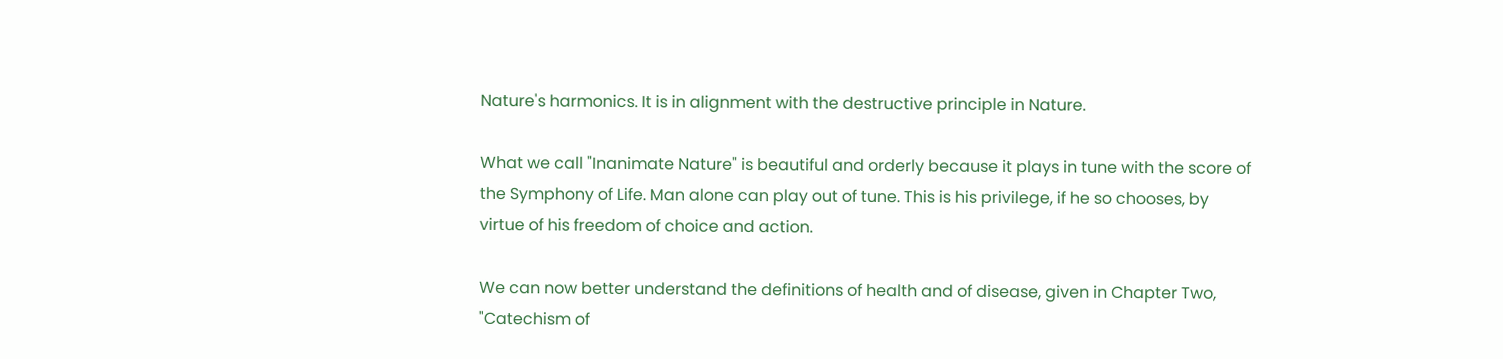Nature's harmonics. It is in alignment with the destructive principle in Nature.

What we call "Inanimate Nature" is beautiful and orderly because it plays in tune with the score of the Symphony of Life. Man alone can play out of tune. This is his privilege, if he so chooses, by virtue of his freedom of choice and action.

We can now better understand the definitions of health and of disease, given in Chapter Two, "Catechism of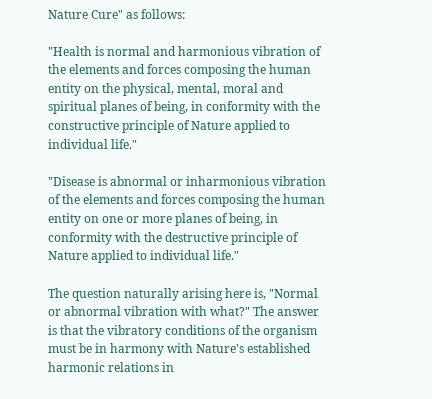Nature Cure" as follows:

"Health is normal and harmonious vibration of the elements and forces composing the human entity on the physical, mental, moral and spiritual planes of being, in conformity with the constructive principle of Nature applied to individual life."

"Disease is abnormal or inharmonious vibration of the elements and forces composing the human entity on one or more planes of being, in conformity with the destructive principle of Nature applied to individual life."

The question naturally arising here is, "Normal or abnormal vibration with what?" The answer is that the vibratory conditions of the organism must be in harmony with Nature's established harmonic relations in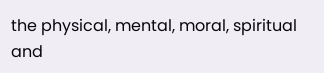the physical, mental, moral, spiritual and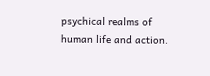psychical realms of human life and action.